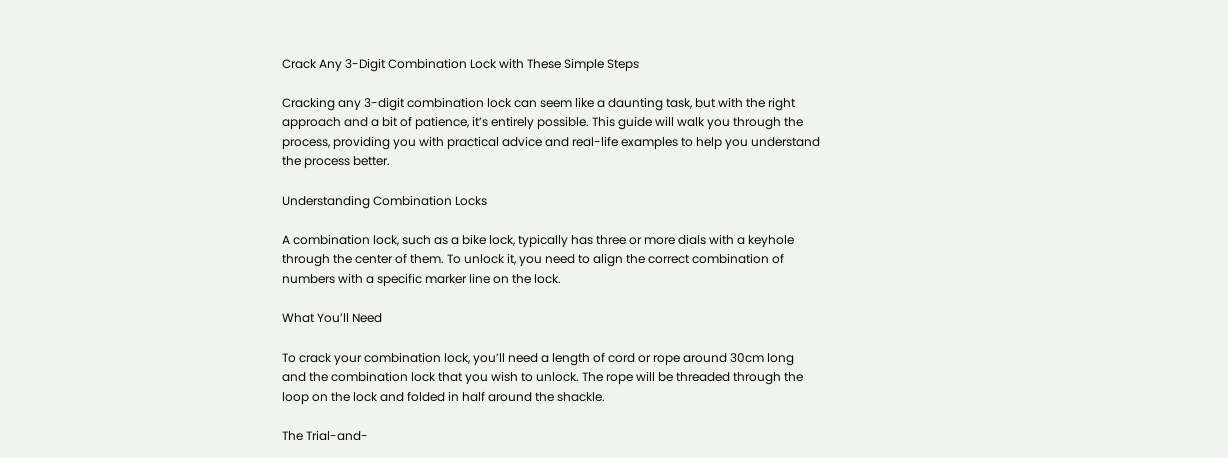Crack Any 3-Digit Combination Lock with These Simple Steps

Cracking any 3-digit combination lock can seem like a daunting task, but with the right approach and a bit of patience, it’s entirely possible. This guide will walk you through the process, providing you with practical advice and real-life examples to help you understand the process better.

Understanding Combination Locks

A combination lock, such as a bike lock, typically has three or more dials with a keyhole through the center of them. To unlock it, you need to align the correct combination of numbers with a specific marker line on the lock.

What You’ll Need

To crack your combination lock, you’ll need a length of cord or rope around 30cm long and the combination lock that you wish to unlock. The rope will be threaded through the loop on the lock and folded in half around the shackle.

The Trial-and-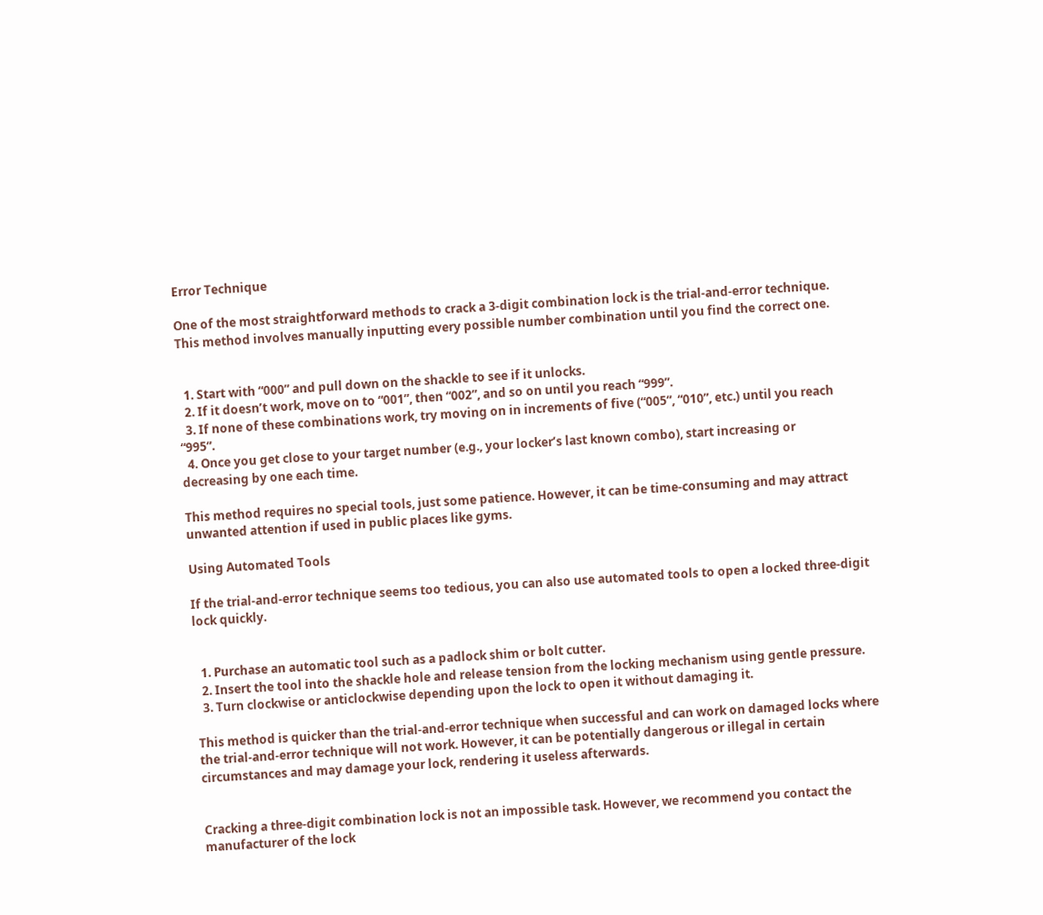Error Technique

One of the most straightforward methods to crack a 3-digit combination lock is the trial-and-error technique. This method involves manually inputting every possible number combination until you find the correct one.


  1. Start with “000” and pull down on the shackle to see if it unlocks.
  2. If it doesn’t work, move on to “001”, then “002”, and so on until you reach “999”.
  3. If none of these combinations work, try moving on in increments of five (“005”, “010”, etc.) until you reach “995”.
  4. Once you get close to your target number (e.g., your locker’s last known combo), start increasing or decreasing by one each time.

This method requires no special tools, just some patience. However, it can be time-consuming and may attract unwanted attention if used in public places like gyms.

Using Automated Tools

If the trial-and-error technique seems too tedious, you can also use automated tools to open a locked three-digit lock quickly.


  1. Purchase an automatic tool such as a padlock shim or bolt cutter.
  2. Insert the tool into the shackle hole and release tension from the locking mechanism using gentle pressure.
  3. Turn clockwise or anticlockwise depending upon the lock to open it without damaging it.

This method is quicker than the trial-and-error technique when successful and can work on damaged locks where the trial-and-error technique will not work. However, it can be potentially dangerous or illegal in certain circumstances and may damage your lock, rendering it useless afterwards.


Cracking a three-digit combination lock is not an impossible task. However, we recommend you contact the manufacturer of the lock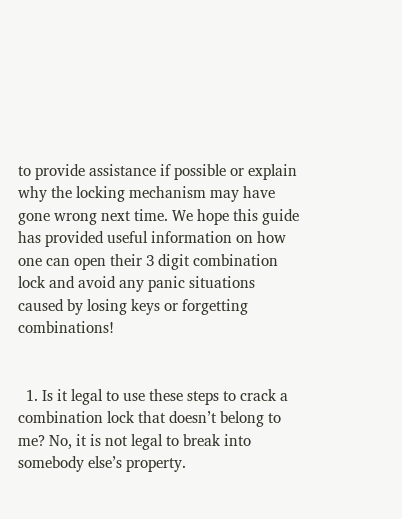to provide assistance if possible or explain why the locking mechanism may have gone wrong next time. We hope this guide has provided useful information on how one can open their 3 digit combination lock and avoid any panic situations caused by losing keys or forgetting combinations!


  1. Is it legal to use these steps to crack a combination lock that doesn’t belong to me? No, it is not legal to break into somebody else’s property.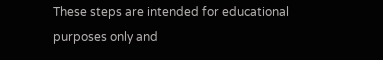These steps are intended for educational purposes only and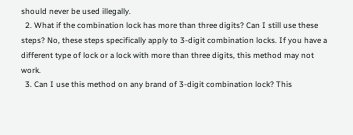should never be used illegally.
  2. What if the combination lock has more than three digits? Can I still use these steps? No, these steps specifically apply to 3-digit combination locks. If you have a different type of lock or a lock with more than three digits, this method may not work.
  3. Can I use this method on any brand of 3-digit combination lock? This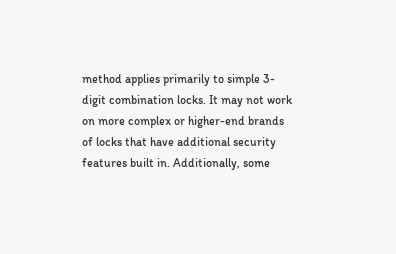method applies primarily to simple 3-digit combination locks. It may not work on more complex or higher-end brands of locks that have additional security features built in. Additionally, some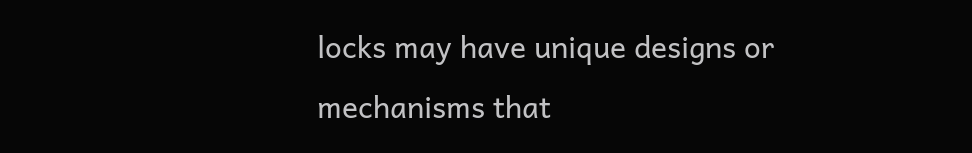locks may have unique designs or mechanisms that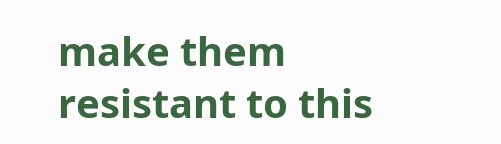make them resistant to this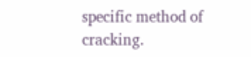specific method of cracking.